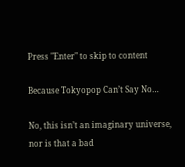Press "Enter" to skip to content

Because Tokyopop Can’t Say No…

No, this isn’t an imaginary universe, nor is that a bad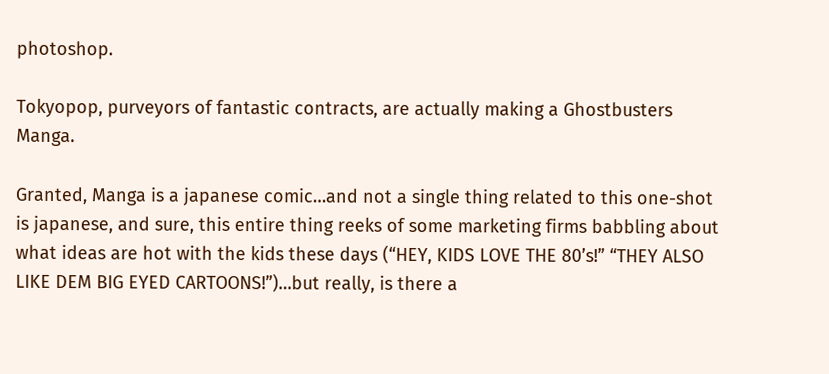photoshop.

Tokyopop, purveyors of fantastic contracts, are actually making a Ghostbusters Manga.

Granted, Manga is a japanese comic…and not a single thing related to this one-shot is japanese, and sure, this entire thing reeks of some marketing firms babbling about what ideas are hot with the kids these days (“HEY, KIDS LOVE THE 80’s!” “THEY ALSO LIKE DEM BIG EYED CARTOONS!”)…but really, is there a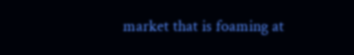market that is foaming at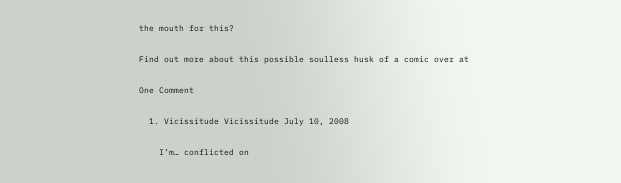the mouth for this?

Find out more about this possible soulless husk of a comic over at

One Comment

  1. Vicissitude Vicissitude July 10, 2008

    I’m… conflicted on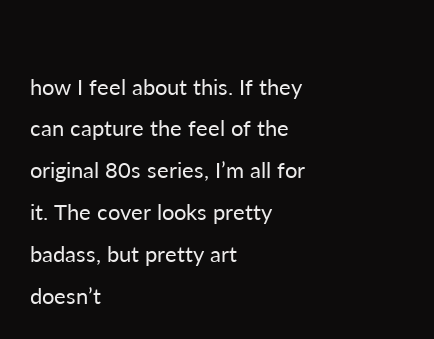how I feel about this. If they can capture the feel of the original 80s series, I’m all for it. The cover looks pretty badass, but pretty art doesn’t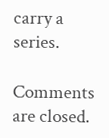carry a series.

Comments are closed.